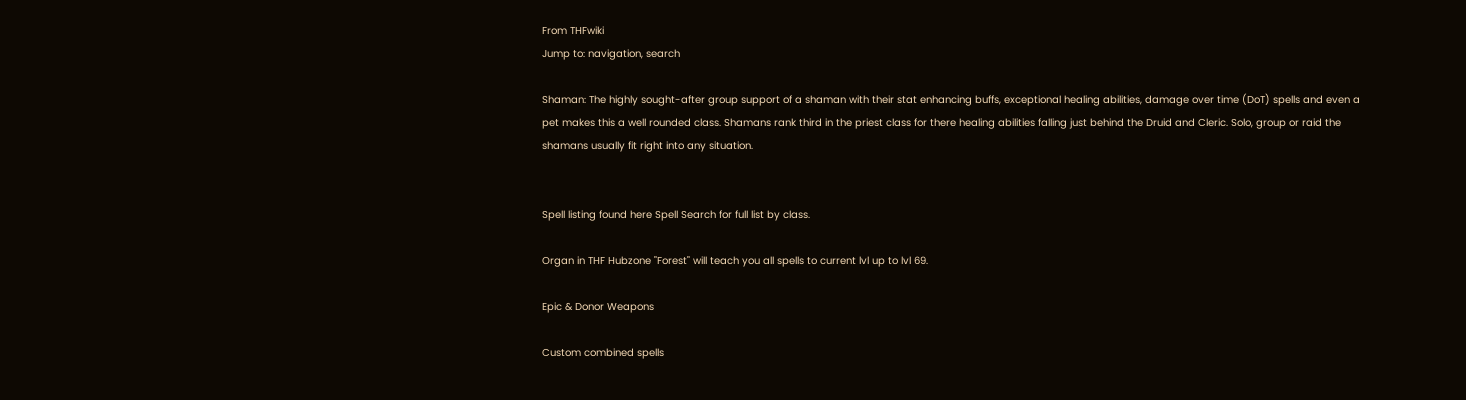From THFwiki
Jump to: navigation, search

Shaman: The highly sought-after group support of a shaman with their stat enhancing buffs, exceptional healing abilities, damage over time (DoT) spells and even a pet makes this a well rounded class. Shamans rank third in the priest class for there healing abilities falling just behind the Druid and Cleric. Solo, group or raid the shamans usually fit right into any situation.


Spell listing found here Spell Search for full list by class.

Organ in THF Hubzone "Forest" will teach you all spells to current lvl up to lvl 69.

Epic & Donor Weapons

Custom combined spells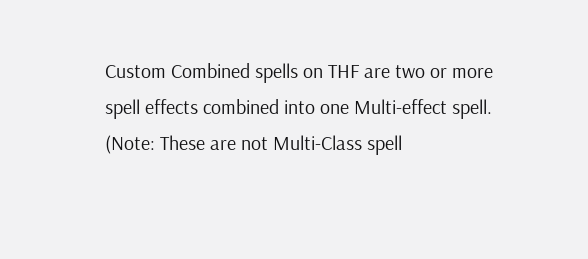Custom Combined spells on THF are two or more spell effects combined into one Multi-effect spell. (Note: These are not Multi-Class spell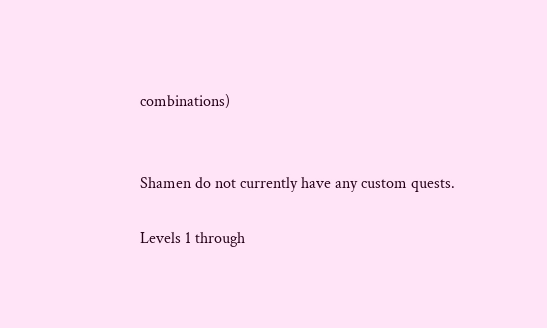combinations)


Shamen do not currently have any custom quests.

Levels 1 through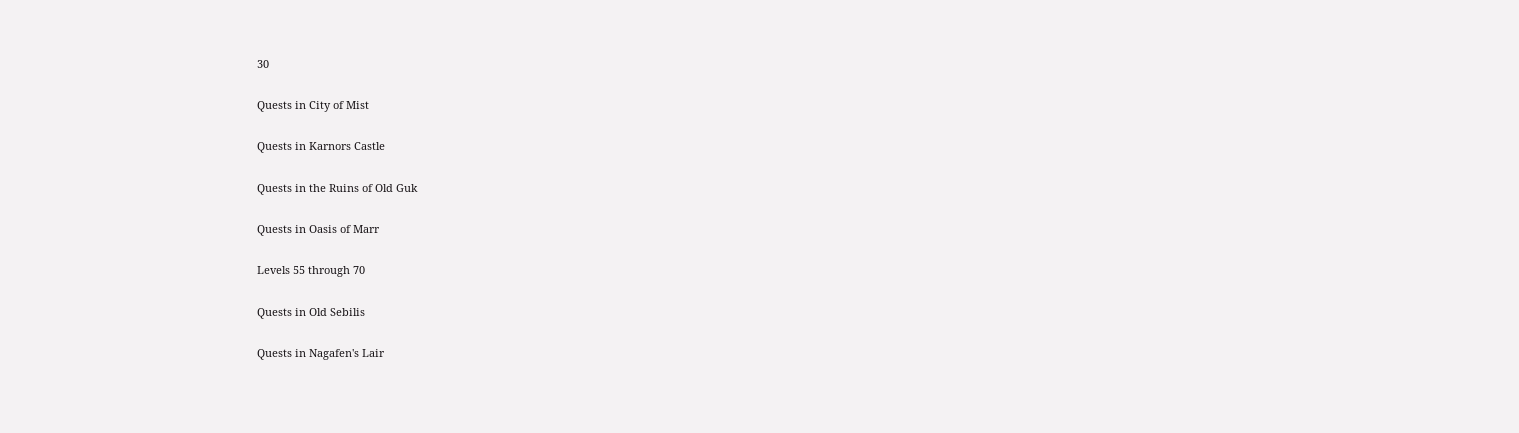30

Quests in City of Mist

Quests in Karnors Castle

Quests in the Ruins of Old Guk

Quests in Oasis of Marr

Levels 55 through 70

Quests in Old Sebilis

Quests in Nagafen's Lair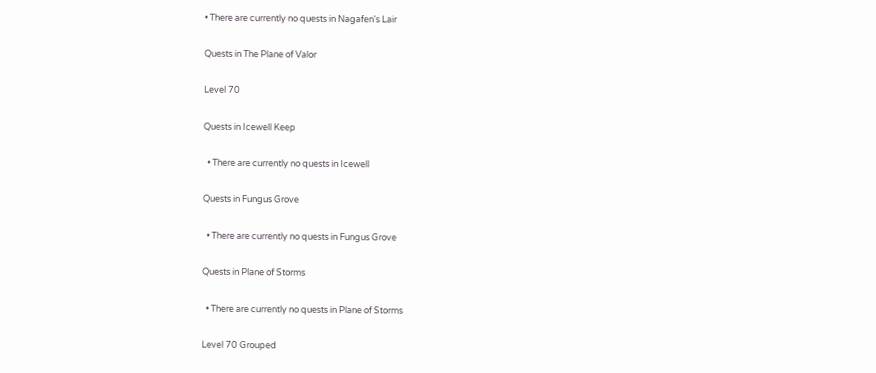• There are currently no quests in Nagafen's Lair

Quests in The Plane of Valor

Level 70

Quests in Icewell Keep

  • There are currently no quests in Icewell

Quests in Fungus Grove

  • There are currently no quests in Fungus Grove

Quests in Plane of Storms

  • There are currently no quests in Plane of Storms

Level 70 Grouped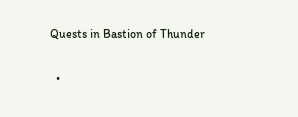Quests in Bastion of Thunder

  •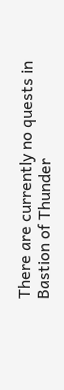There are currently no quests in Bastion of Thunder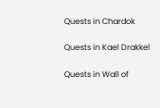Quests in Chardok

Quests in Kael Drakkel

Quests in Wall of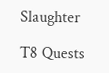Slaughter

T8 Quests